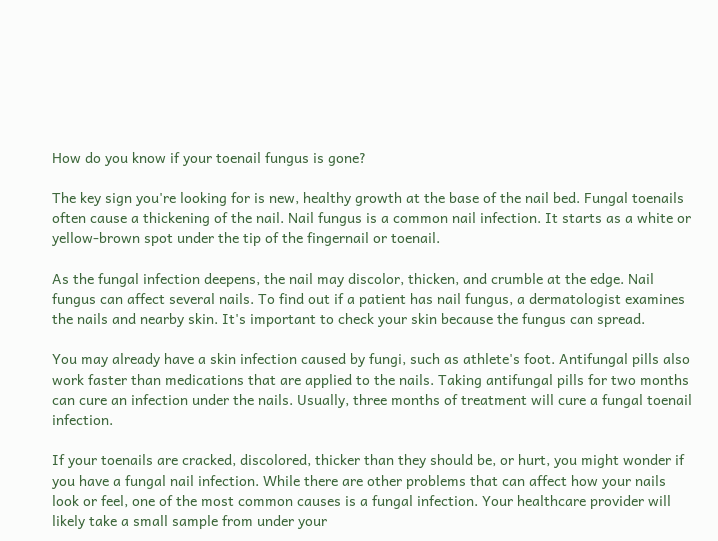How do you know if your toenail fungus is gone?

The key sign you're looking for is new, healthy growth at the base of the nail bed. Fungal toenails often cause a thickening of the nail. Nail fungus is a common nail infection. It starts as a white or yellow-brown spot under the tip of the fingernail or toenail.

As the fungal infection deepens, the nail may discolor, thicken, and crumble at the edge. Nail fungus can affect several nails. To find out if a patient has nail fungus, a dermatologist examines the nails and nearby skin. It's important to check your skin because the fungus can spread.

You may already have a skin infection caused by fungi, such as athlete's foot. Antifungal pills also work faster than medications that are applied to the nails. Taking antifungal pills for two months can cure an infection under the nails. Usually, three months of treatment will cure a fungal toenail infection.

If your toenails are cracked, discolored, thicker than they should be, or hurt, you might wonder if you have a fungal nail infection. While there are other problems that can affect how your nails look or feel, one of the most common causes is a fungal infection. Your healthcare provider will likely take a small sample from under your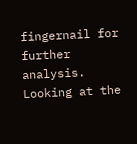fingernail for further analysis. Looking at the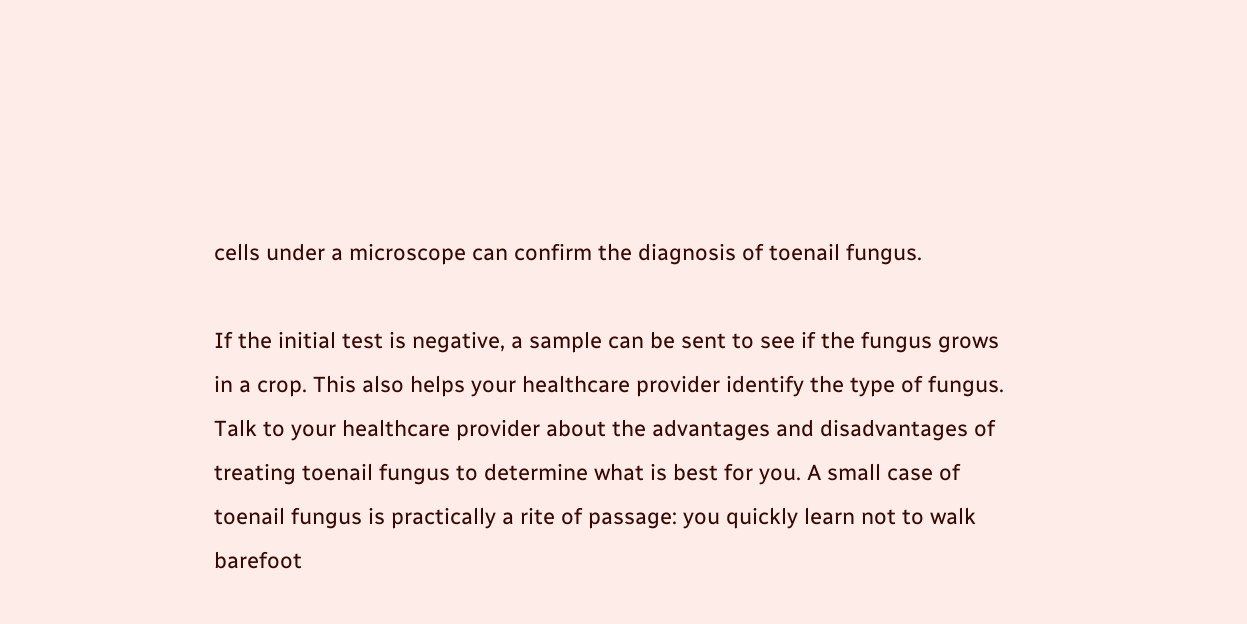cells under a microscope can confirm the diagnosis of toenail fungus.

If the initial test is negative, a sample can be sent to see if the fungus grows in a crop. This also helps your healthcare provider identify the type of fungus. Talk to your healthcare provider about the advantages and disadvantages of treating toenail fungus to determine what is best for you. A small case of toenail fungus is practically a rite of passage: you quickly learn not to walk barefoot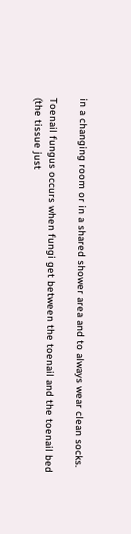in a changing room or in a shared shower area and to always wear clean socks.

Toenail fungus occurs when fungi get between the toenail and the toenail bed (the tissue just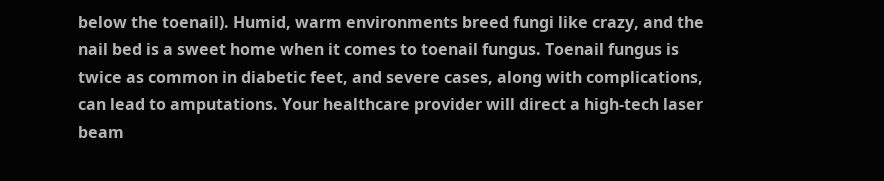below the toenail). Humid, warm environments breed fungi like crazy, and the nail bed is a sweet home when it comes to toenail fungus. Toenail fungus is twice as common in diabetic feet, and severe cases, along with complications, can lead to amputations. Your healthcare provider will direct a high-tech laser beam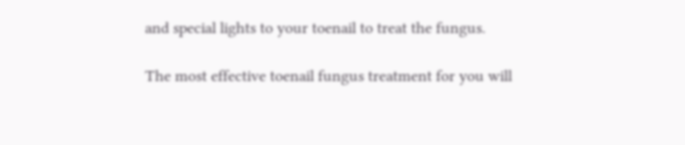and special lights to your toenail to treat the fungus.

The most effective toenail fungus treatment for you will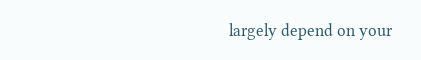largely depend on your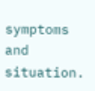symptoms and situation.